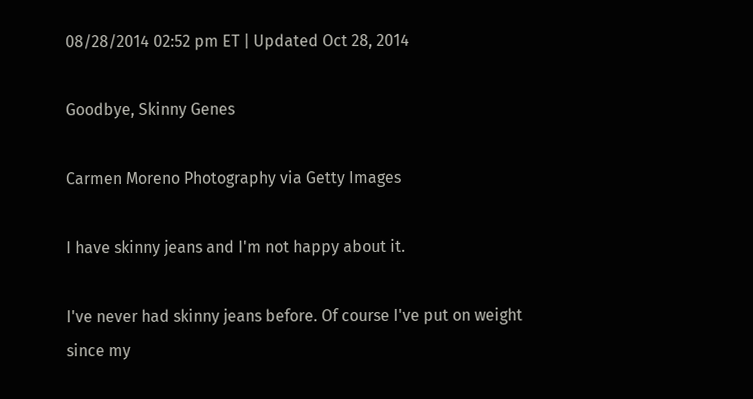08/28/2014 02:52 pm ET | Updated Oct 28, 2014

Goodbye, Skinny Genes

Carmen Moreno Photography via Getty Images

I have skinny jeans and I'm not happy about it.

I've never had skinny jeans before. Of course I've put on weight since my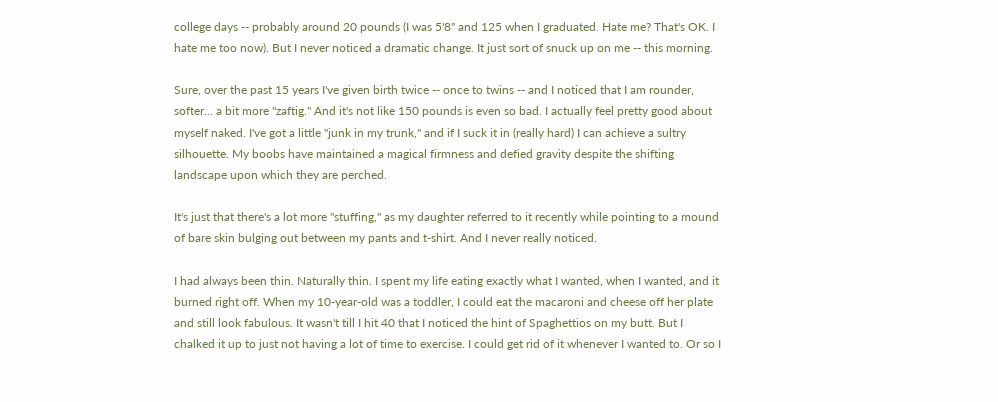college days -- probably around 20 pounds (I was 5'8" and 125 when I graduated. Hate me? That's OK. I hate me too now). But I never noticed a dramatic change. It just sort of snuck up on me -- this morning.

Sure, over the past 15 years I've given birth twice -- once to twins -- and I noticed that I am rounder, softer... a bit more "zaftig." And it's not like 150 pounds is even so bad. I actually feel pretty good about myself naked. I've got a little "junk in my trunk," and if I suck it in (really hard) I can achieve a sultry silhouette. My boobs have maintained a magical firmness and defied gravity despite the shifting landscape upon which they are perched.

It's just that there's a lot more "stuffing," as my daughter referred to it recently while pointing to a mound of bare skin bulging out between my pants and t-shirt. And I never really noticed.

I had always been thin. Naturally thin. I spent my life eating exactly what I wanted, when I wanted, and it burned right off. When my 10-year-old was a toddler, I could eat the macaroni and cheese off her plate and still look fabulous. It wasn't till I hit 40 that I noticed the hint of Spaghettios on my butt. But I chalked it up to just not having a lot of time to exercise. I could get rid of it whenever I wanted to. Or so I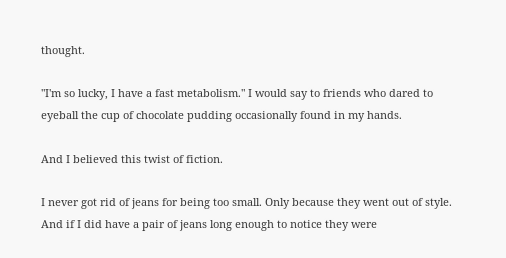thought.

"I'm so lucky, I have a fast metabolism." I would say to friends who dared to eyeball the cup of chocolate pudding occasionally found in my hands.

And I believed this twist of fiction.

I never got rid of jeans for being too small. Only because they went out of style. And if I did have a pair of jeans long enough to notice they were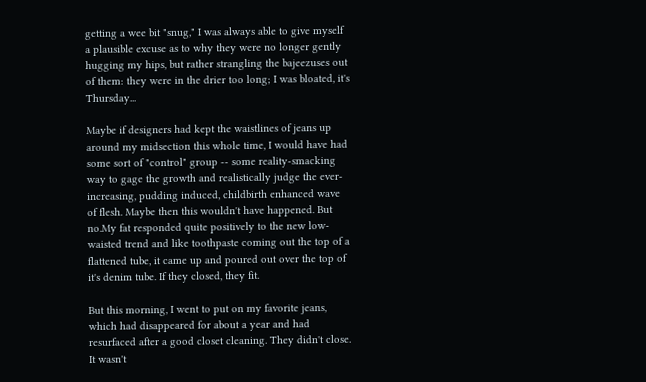getting a wee bit "snug," I was always able to give myself a plausible excuse as to why they were no longer gently hugging my hips, but rather strangling the bajeezuses out of them: they were in the drier too long; I was bloated, it's Thursday...

Maybe if designers had kept the waistlines of jeans up around my midsection this whole time, I would have had some sort of "control" group -- some reality-smacking way to gage the growth and realistically judge the ever-increasing, pudding induced, childbirth enhanced wave of flesh. Maybe then this wouldn't have happened. But no.My fat responded quite positively to the new low-waisted trend and like toothpaste coming out the top of a flattened tube, it came up and poured out over the top of it's denim tube. If they closed, they fit.

But this morning, I went to put on my favorite jeans, which had disappeared for about a year and had resurfaced after a good closet cleaning. They didn't close. It wasn't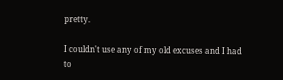pretty.

I couldn't use any of my old excuses and I had to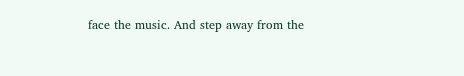face the music. And step away from the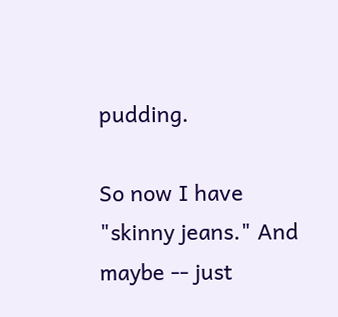pudding.

So now I have "skinny jeans." And maybe -- just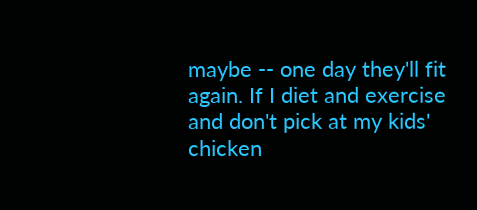maybe -- one day they'll fit again. If I diet and exercise and don't pick at my kids' chicken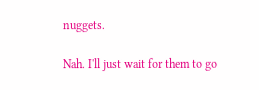nuggets.

Nah. I'll just wait for them to go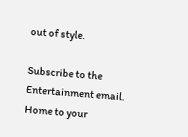out of style.

Subscribe to the Entertainment email.
Home to your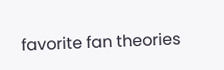favorite fan theories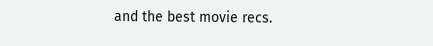and the best movie recs.